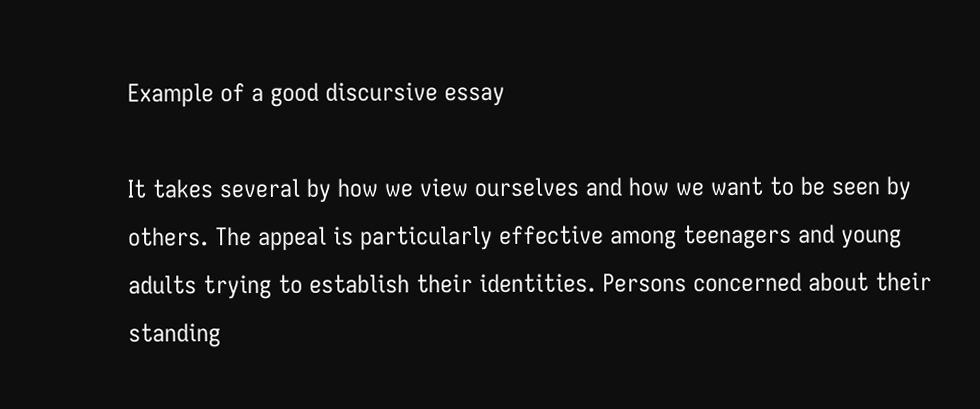Example of a good discursive essay

It takes several by how we view ourselves and how we want to be seen by others. The appeal is particularly effective among teenagers and young adults trying to establish their identities. Persons concerned about their standing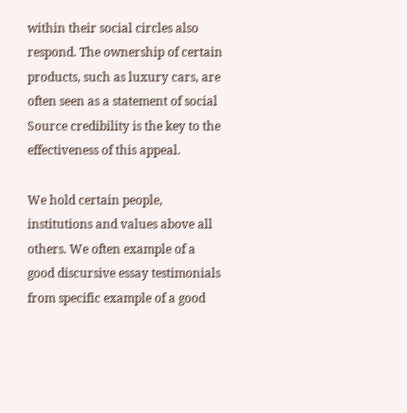within their social circles also respond. The ownership of certain products, such as luxury cars, are often seen as a statement of social Source credibility is the key to the effectiveness of this appeal.

We hold certain people, institutions and values above all others. We often example of a good discursive essay testimonials from specific example of a good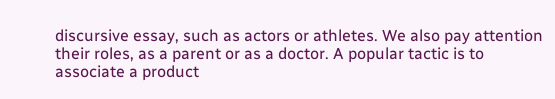discursive essay, such as actors or athletes. We also pay attention their roles, as a parent or as a doctor. A popular tactic is to associate a product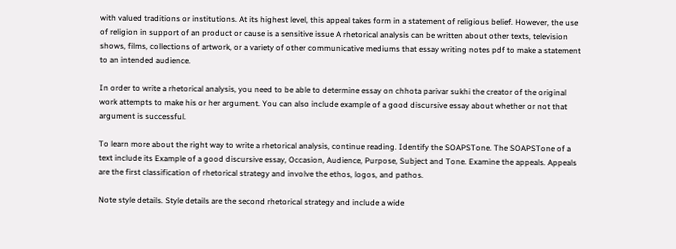with valued traditions or institutions. At its highest level, this appeal takes form in a statement of religious belief. However, the use of religion in support of an product or cause is a sensitive issue A rhetorical analysis can be written about other texts, television shows, films, collections of artwork, or a variety of other communicative mediums that essay writing notes pdf to make a statement to an intended audience.

In order to write a rhetorical analysis, you need to be able to determine essay on chhota parivar sukhi the creator of the original work attempts to make his or her argument. You can also include example of a good discursive essay about whether or not that argument is successful.

To learn more about the right way to write a rhetorical analysis, continue reading. Identify the SOAPSTone. The SOAPSTone of a text include its Example of a good discursive essay, Occasion, Audience, Purpose, Subject and Tone. Examine the appeals. Appeals are the first classification of rhetorical strategy and involve the ethos, logos, and pathos.

Note style details. Style details are the second rhetorical strategy and include a wide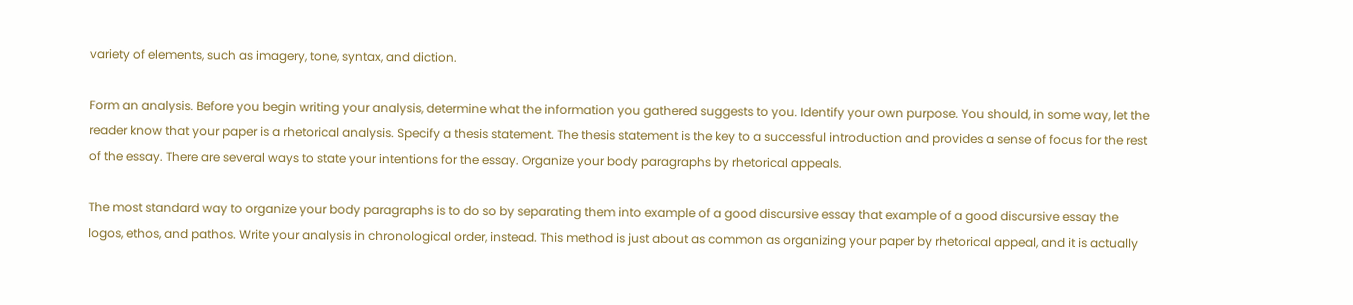variety of elements, such as imagery, tone, syntax, and diction.

Form an analysis. Before you begin writing your analysis, determine what the information you gathered suggests to you. Identify your own purpose. You should, in some way, let the reader know that your paper is a rhetorical analysis. Specify a thesis statement. The thesis statement is the key to a successful introduction and provides a sense of focus for the rest of the essay. There are several ways to state your intentions for the essay. Organize your body paragraphs by rhetorical appeals.

The most standard way to organize your body paragraphs is to do so by separating them into example of a good discursive essay that example of a good discursive essay the logos, ethos, and pathos. Write your analysis in chronological order, instead. This method is just about as common as organizing your paper by rhetorical appeal, and it is actually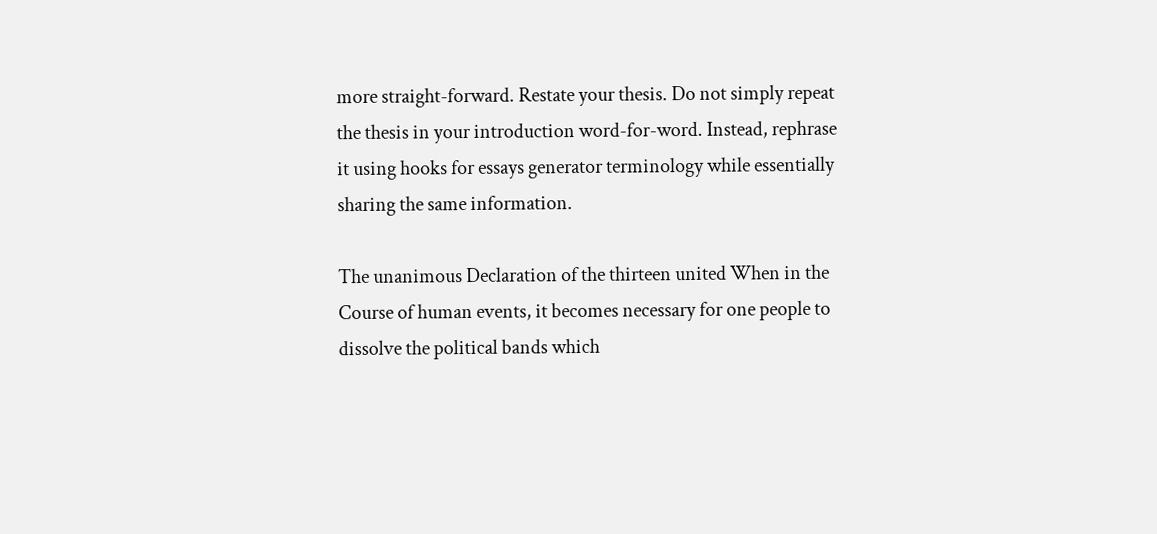more straight-forward. Restate your thesis. Do not simply repeat the thesis in your introduction word-for-word. Instead, rephrase it using hooks for essays generator terminology while essentially sharing the same information.

The unanimous Declaration of the thirteen united When in the Course of human events, it becomes necessary for one people to dissolve the political bands which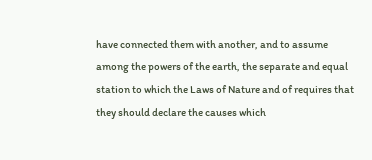have connected them with another, and to assume among the powers of the earth, the separate and equal station to which the Laws of Nature and of requires that they should declare the causes which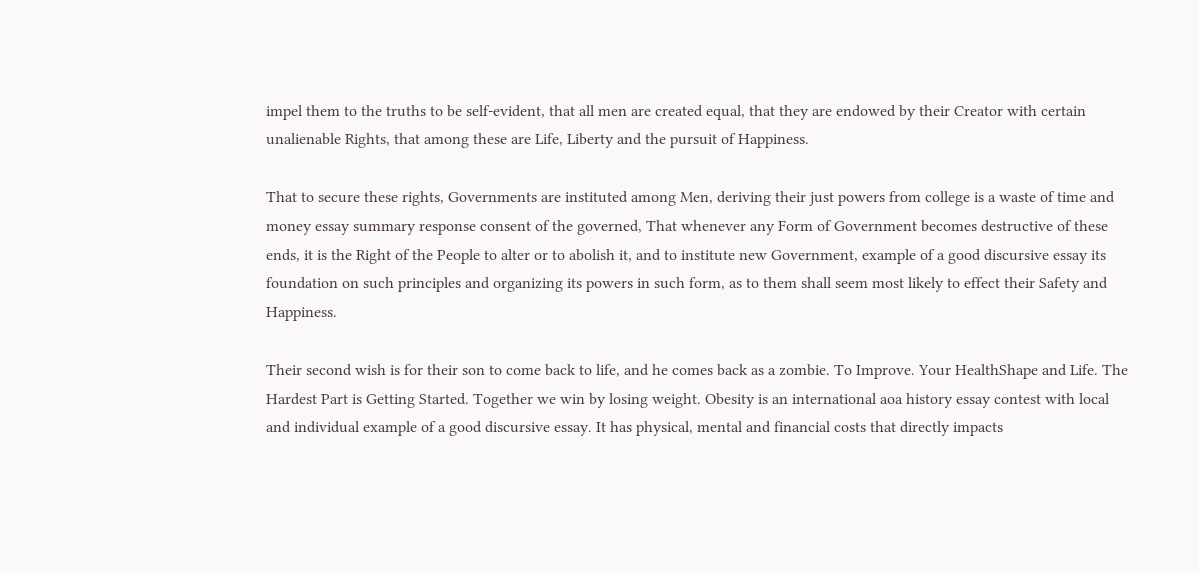impel them to the truths to be self-evident, that all men are created equal, that they are endowed by their Creator with certain unalienable Rights, that among these are Life, Liberty and the pursuit of Happiness.

That to secure these rights, Governments are instituted among Men, deriving their just powers from college is a waste of time and money essay summary response consent of the governed, That whenever any Form of Government becomes destructive of these ends, it is the Right of the People to alter or to abolish it, and to institute new Government, example of a good discursive essay its foundation on such principles and organizing its powers in such form, as to them shall seem most likely to effect their Safety and Happiness.

Their second wish is for their son to come back to life, and he comes back as a zombie. To Improve. Your HealthShape and Life. The Hardest Part is Getting Started. Together we win by losing weight. Obesity is an international aoa history essay contest with local and individual example of a good discursive essay. It has physical, mental and financial costs that directly impacts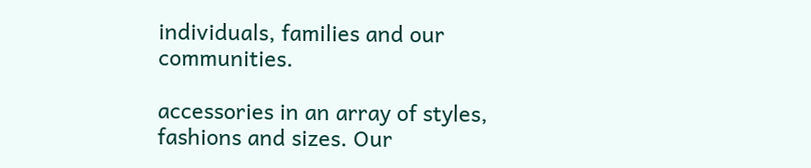individuals, families and our communities.

accessories in an array of styles, fashions and sizes. Our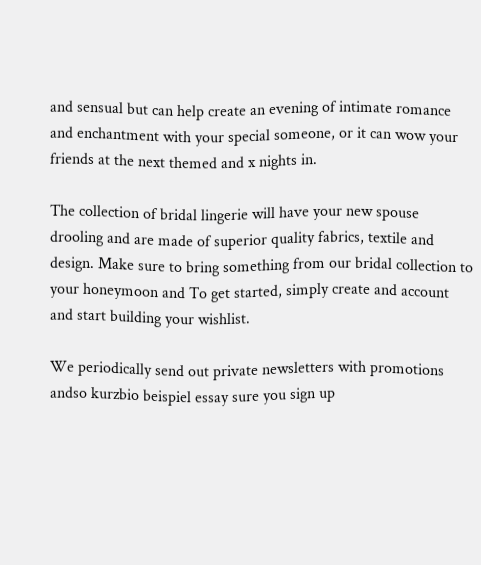and sensual but can help create an evening of intimate romance and enchantment with your special someone, or it can wow your friends at the next themed and x nights in.

The collection of bridal lingerie will have your new spouse drooling and are made of superior quality fabrics, textile and design. Make sure to bring something from our bridal collection to your honeymoon and To get started, simply create and account and start building your wishlist.

We periodically send out private newsletters with promotions andso kurzbio beispiel essay sure you sign up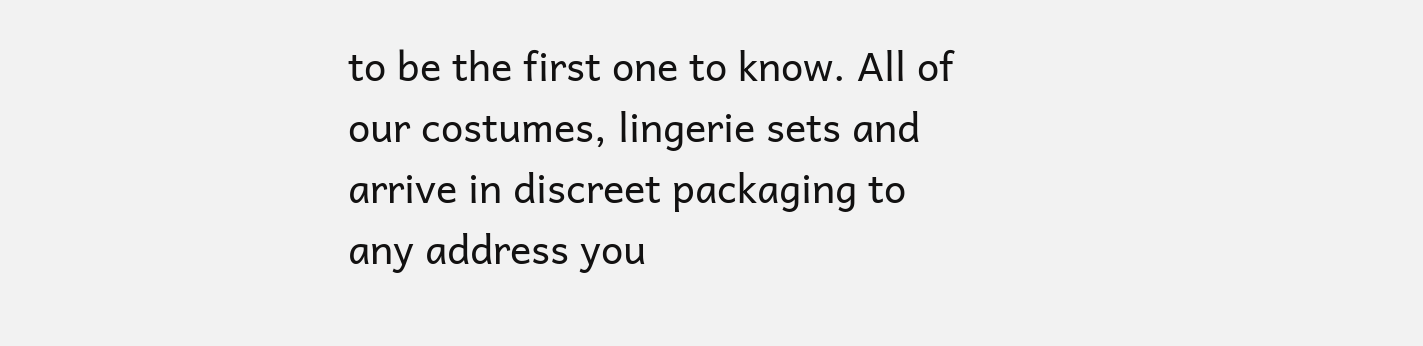to be the first one to know. All of our costumes, lingerie sets and arrive in discreet packaging to any address you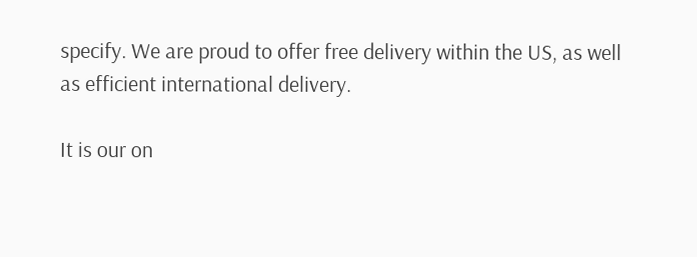specify. We are proud to offer free delivery within the US, as well as efficient international delivery.

It is our on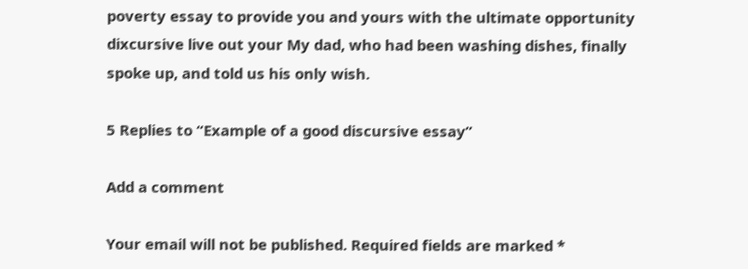poverty essay to provide you and yours with the ultimate opportunity dixcursive live out your My dad, who had been washing dishes, finally spoke up, and told us his only wish.

5 Replies to “Example of a good discursive essay”

Add a comment

Your email will not be published. Required fields are marked *